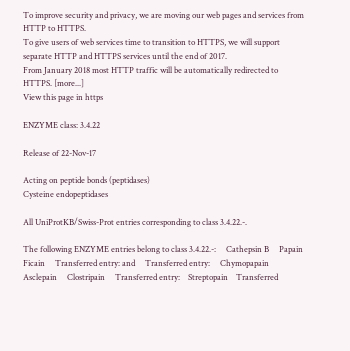To improve security and privacy, we are moving our web pages and services from HTTP to HTTPS.
To give users of web services time to transition to HTTPS, we will support separate HTTP and HTTPS services until the end of 2017.
From January 2018 most HTTP traffic will be automatically redirected to HTTPS. [more...]
View this page in https

ENZYME class: 3.4.22

Release of 22-Nov-17

Acting on peptide bonds (peptidases)
Cysteine endopeptidases

All UniProtKB/Swiss-Prot entries corresponding to class 3.4.22.-.

The following ENZYME entries belong to class 3.4.22.-:     Cathepsin B     Papain     Ficain     Transferred entry: and     Transferred entry:     Chymopapain     Asclepain     Clostripain     Transferred entry:    Streptopain    Transferred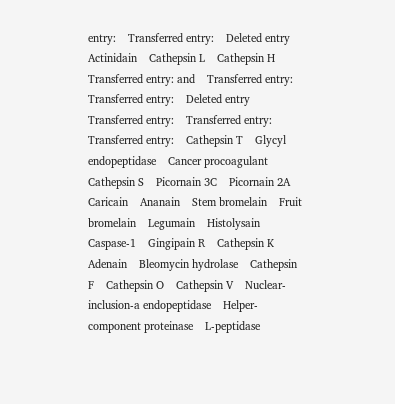entry:    Transferred entry:    Deleted entry    Actinidain    Cathepsin L    Cathepsin H    Transferred entry: and    Transferred entry:    Transferred entry:    Deleted entry    Transferred entry:    Transferred entry:    Transferred entry:    Cathepsin T    Glycyl endopeptidase    Cancer procoagulant    Cathepsin S    Picornain 3C    Picornain 2A    Caricain    Ananain    Stem bromelain    Fruit bromelain    Legumain    Histolysain    Caspase-1    Gingipain R    Cathepsin K    Adenain    Bleomycin hydrolase    Cathepsin F    Cathepsin O    Cathepsin V    Nuclear-inclusion-a endopeptidase    Helper-component proteinase    L-peptidase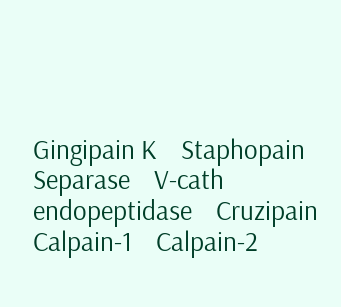Gingipain K    Staphopain    Separase    V-cath endopeptidase    Cruzipain    Calpain-1    Calpain-2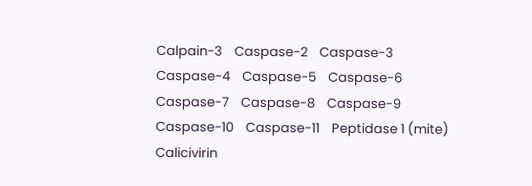Calpain-3    Caspase-2    Caspase-3    Caspase-4    Caspase-5    Caspase-6    Caspase-7    Caspase-8    Caspase-9    Caspase-10    Caspase-11    Peptidase 1 (mite)    Calicivirin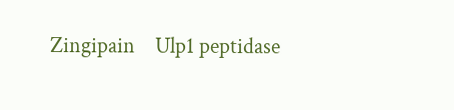Zingipain    Ulp1 peptidase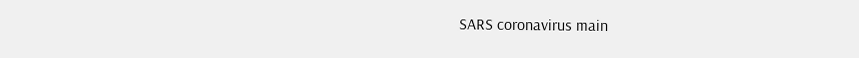SARS coronavirus main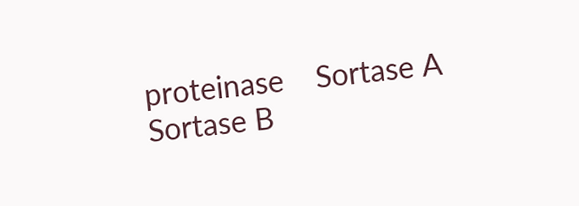proteinase    Sortase A    Sortase B